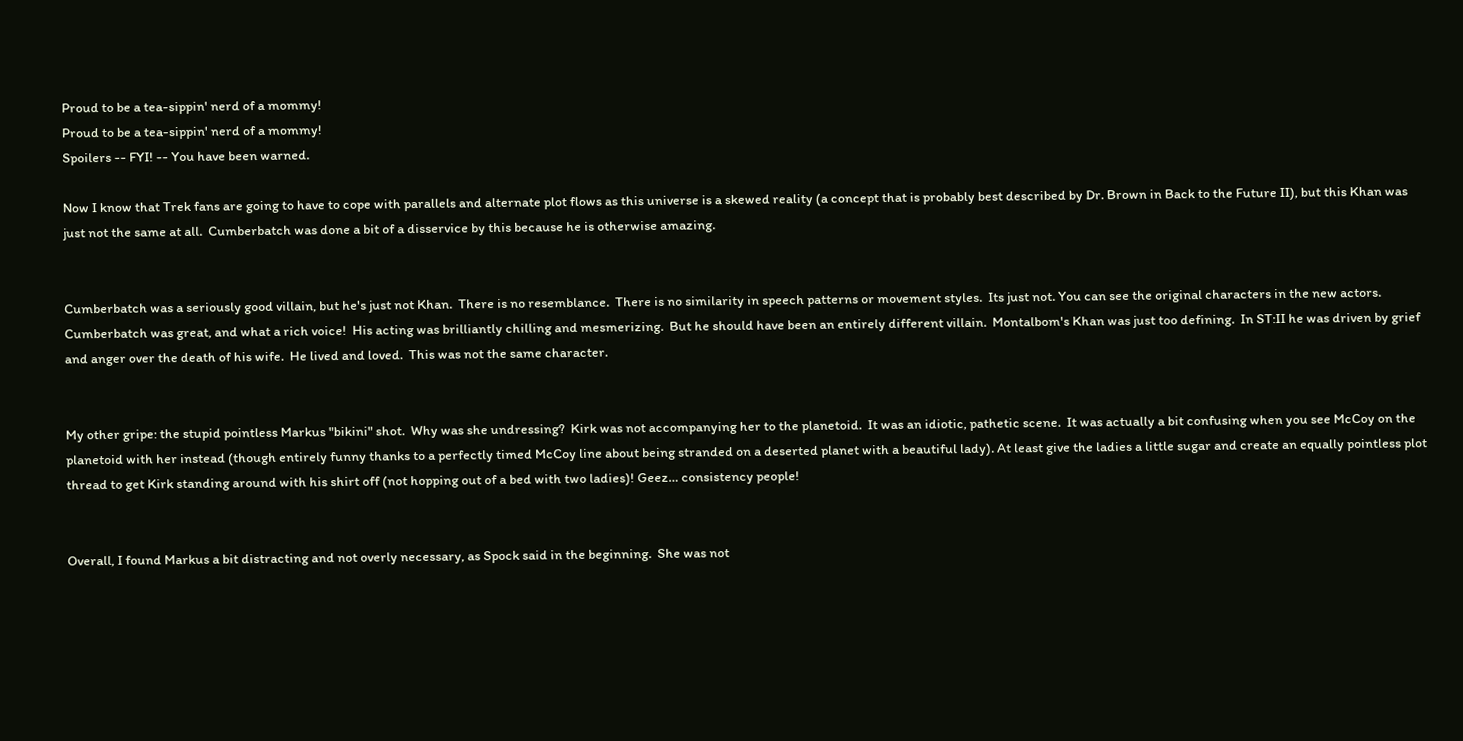Proud to be a tea-sippin' nerd of a mommy!
Proud to be a tea-sippin' nerd of a mommy!
Spoilers -- FYI! -- You have been warned.

Now I know that Trek fans are going to have to cope with parallels and alternate plot flows as this universe is a skewed reality (a concept that is probably best described by Dr. Brown in Back to the Future II), but this Khan was just not the same at all.  Cumberbatch was done a bit of a disservice by this because he is otherwise amazing.


Cumberbatch was a seriously good villain, but he's just not Khan.  There is no resemblance.  There is no similarity in speech patterns or movement styles.  Its just not. You can see the original characters in the new actors.  Cumberbatch was great, and what a rich voice!  His acting was brilliantly chilling and mesmerizing.  But he should have been an entirely different villain.  Montalbom's Khan was just too defining.  In ST:II he was driven by grief and anger over the death of his wife.  He lived and loved.  This was not the same character.


My other gripe: the stupid pointless Markus "bikini" shot.  Why was she undressing?  Kirk was not accompanying her to the planetoid.  It was an idiotic, pathetic scene.  It was actually a bit confusing when you see McCoy on the planetoid with her instead (though entirely funny thanks to a perfectly timed McCoy line about being stranded on a deserted planet with a beautiful lady). At least give the ladies a little sugar and create an equally pointless plot thread to get Kirk standing around with his shirt off (not hopping out of a bed with two ladies)! Geez… consistency people!


Overall, I found Markus a bit distracting and not overly necessary, as Spock said in the beginning.  She was not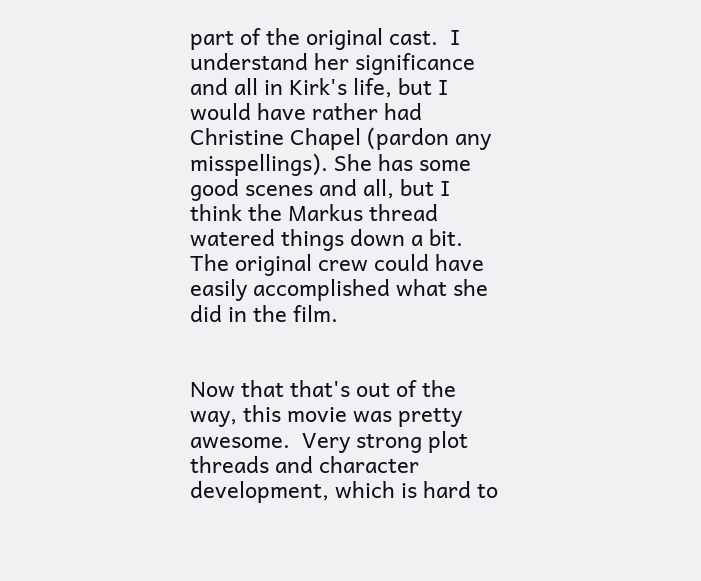part of the original cast.  I understand her significance and all in Kirk's life, but I would have rather had Christine Chapel (pardon any misspellings). She has some good scenes and all, but I think the Markus thread watered things down a bit. The original crew could have easily accomplished what she did in the film.


Now that that's out of the way, this movie was pretty awesome.  Very strong plot threads and character development, which is hard to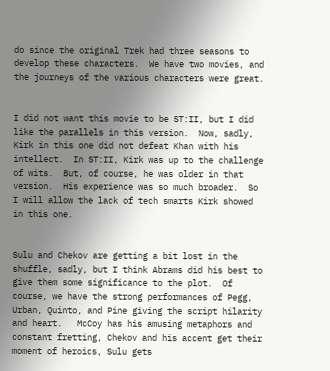do since the original Trek had three seasons to develop these characters.  We have two movies, and the journeys of the various characters were great.


I did not want this movie to be ST:II, but I did like the parallels in this version.  Now, sadly, Kirk in this one did not defeat Khan with his intellect.  In ST:II, Kirk was up to the challenge of wits.  But, of course, he was older in that version.  His experience was so much broader.  So I will allow the lack of tech smarts Kirk showed in this one.


Sulu and Chekov are getting a bit lost in the shuffle, sadly, but I think Abrams did his best to give them some significance to the plot.  Of course, we have the strong performances of Pegg, Urban, Quinto, and Pine giving the script hilarity and heart.   McCoy has his amusing metaphors and constant fretting, Chekov and his accent get their moment of heroics, Sulu gets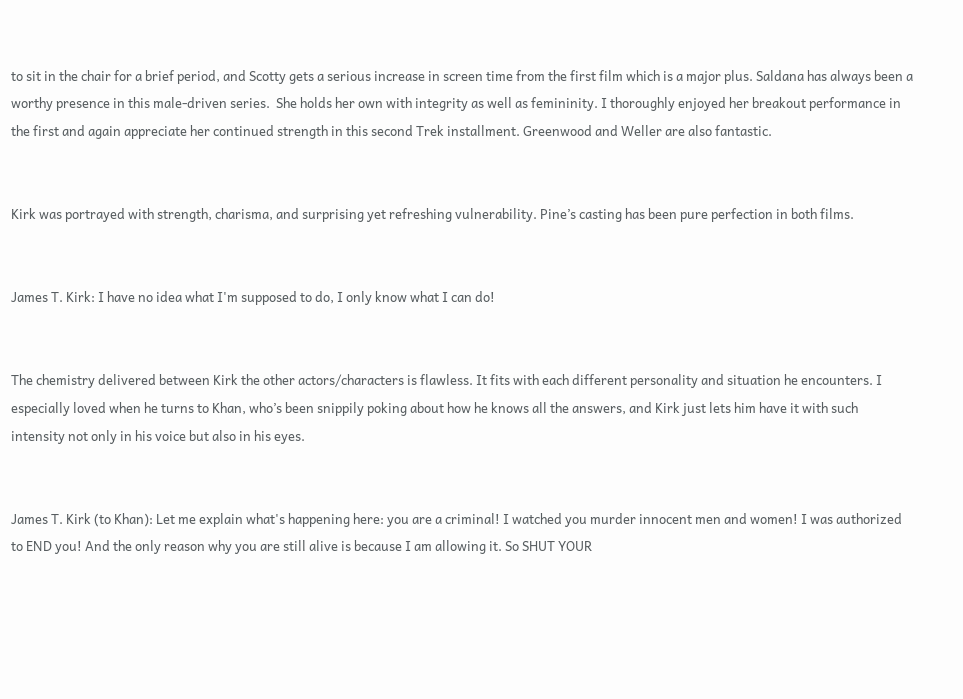to sit in the chair for a brief period, and Scotty gets a serious increase in screen time from the first film which is a major plus. Saldana has always been a worthy presence in this male-driven series.  She holds her own with integrity as well as femininity. I thoroughly enjoyed her breakout performance in the first and again appreciate her continued strength in this second Trek installment. Greenwood and Weller are also fantastic.


Kirk was portrayed with strength, charisma, and surprising yet refreshing vulnerability. Pine’s casting has been pure perfection in both films.


James T. Kirk: I have no idea what I'm supposed to do, I only know what I can do!


The chemistry delivered between Kirk the other actors/characters is flawless. It fits with each different personality and situation he encounters. I especially loved when he turns to Khan, who’s been snippily poking about how he knows all the answers, and Kirk just lets him have it with such intensity not only in his voice but also in his eyes.


James T. Kirk (to Khan): Let me explain what's happening here: you are a criminal! I watched you murder innocent men and women! I was authorized to END you! And the only reason why you are still alive is because I am allowing it. So SHUT YOUR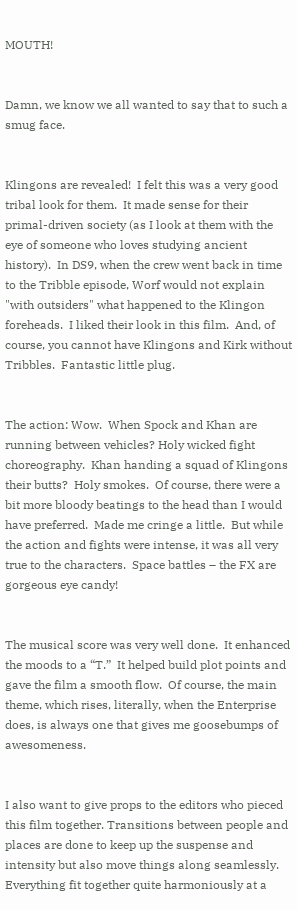MOUTH!


Damn, we know we all wanted to say that to such a smug face.


Klingons are revealed!  I felt this was a very good tribal look for them.  It made sense for their primal-driven society (as I look at them with the eye of someone who loves studying ancient history).  In DS9, when the crew went back in time to the Tribble episode, Worf would not explain "with outsiders" what happened to the Klingon foreheads.  I liked their look in this film.  And, of course, you cannot have Klingons and Kirk without Tribbles.  Fantastic little plug.


The action: Wow.  When Spock and Khan are running between vehicles? Holy wicked fight choreography.  Khan handing a squad of Klingons their butts?  Holy smokes.  Of course, there were a bit more bloody beatings to the head than I would have preferred.  Made me cringe a little.  But while the action and fights were intense, it was all very true to the characters.  Space battles – the FX are gorgeous eye candy!


The musical score was very well done.  It enhanced the moods to a “T.”  It helped build plot points and gave the film a smooth flow.  Of course, the main theme, which rises, literally, when the Enterprise does, is always one that gives me goosebumps of awesomeness.


I also want to give props to the editors who pieced this film together. Transitions between people and places are done to keep up the suspense and intensity but also move things along seamlessly. Everything fit together quite harmoniously at a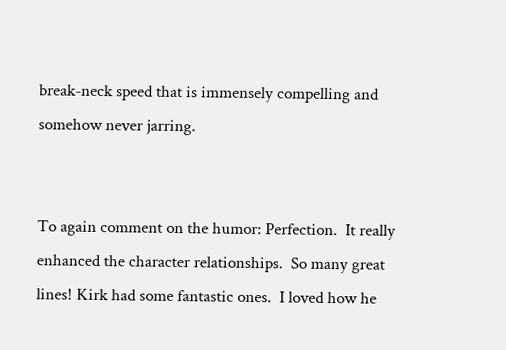break-neck speed that is immensely compelling and somehow never jarring.


To again comment on the humor: Perfection.  It really enhanced the character relationships.  So many great lines! Kirk had some fantastic ones.  I loved how he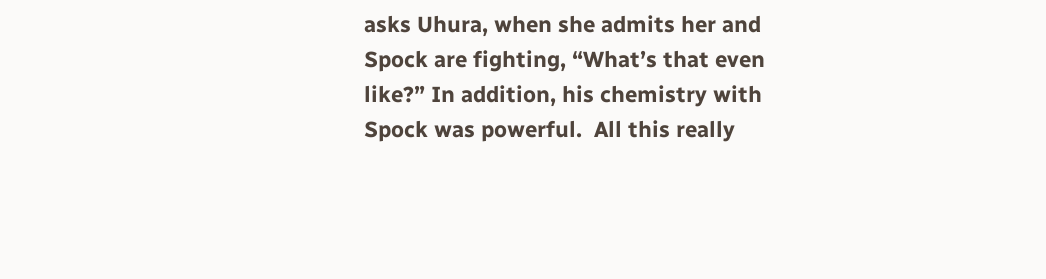asks Uhura, when she admits her and Spock are fighting, “What’s that even like?” In addition, his chemistry with Spock was powerful.  All this really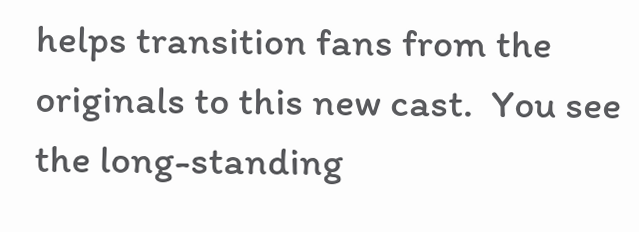helps transition fans from the originals to this new cast.  You see the long-standing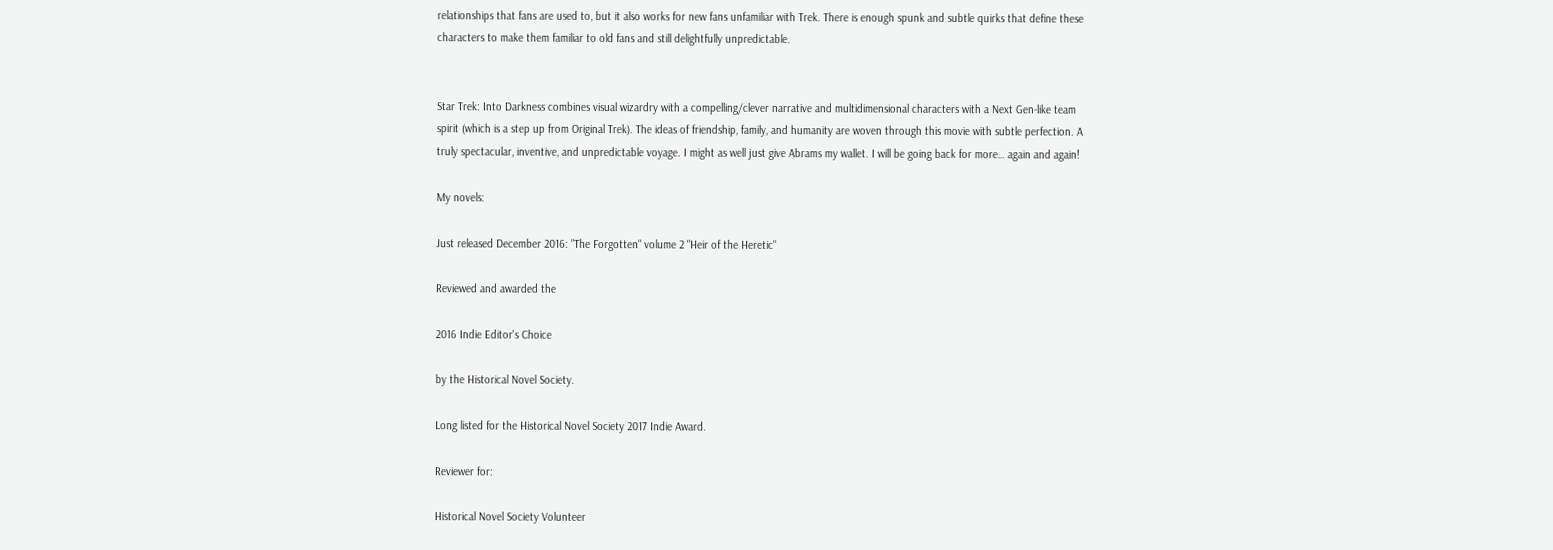relationships that fans are used to, but it also works for new fans unfamiliar with Trek. There is enough spunk and subtle quirks that define these characters to make them familiar to old fans and still delightfully unpredictable.


Star Trek: Into Darkness combines visual wizardry with a compelling/clever narrative and multidimensional characters with a Next Gen-like team spirit (which is a step up from Original Trek). The ideas of friendship, family, and humanity are woven through this movie with subtle perfection. A truly spectacular, inventive, and unpredictable voyage. I might as well just give Abrams my wallet. I will be going back for more… again and again!

My novels:

Just released December 2016: "The Forgotten" volume 2 "Heir of the Heretic"

Reviewed and awarded the

2016 Indie Editor's Choice

by the Historical Novel Society.

Long listed for the Historical Novel Society 2017 Indie Award.

Reviewer for:

Historical Novel Society Volunteer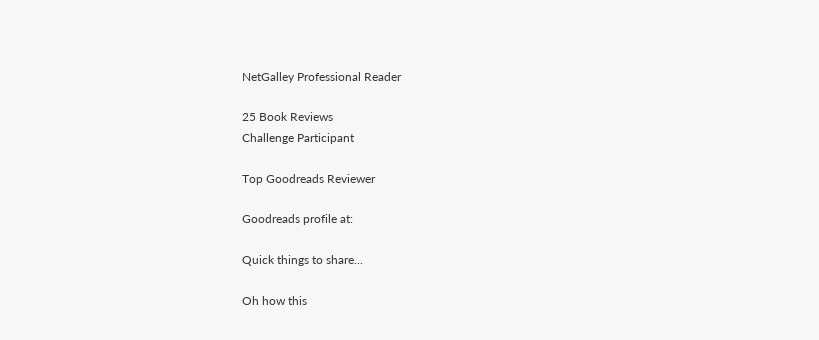NetGalley Professional Reader

25 Book Reviews
Challenge Participant

Top Goodreads Reviewer

Goodreads profile at:

Quick things to share...

Oh how this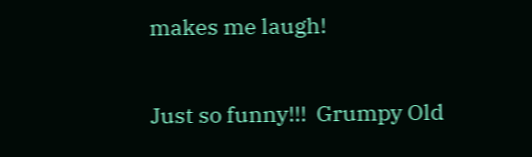makes me laugh!

Just so funny!!!  Grumpy Old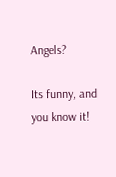Angels?

Its funny, and you know it!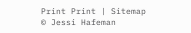Print Print | Sitemap
© Jessi Hafeman